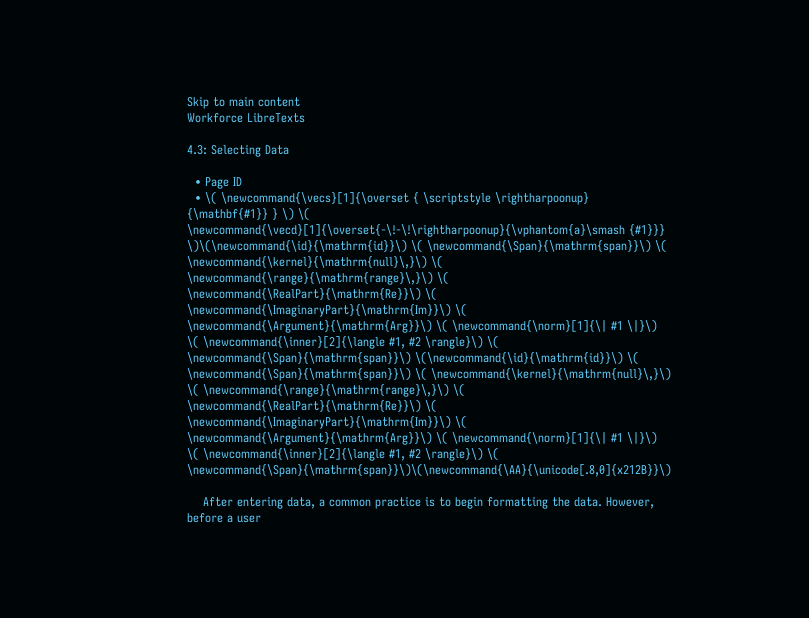Skip to main content
Workforce LibreTexts

4.3: Selecting Data

  • Page ID
  • \( \newcommand{\vecs}[1]{\overset { \scriptstyle \rightharpoonup} {\mathbf{#1}} } \) \( \newcommand{\vecd}[1]{\overset{-\!-\!\rightharpoonup}{\vphantom{a}\smash {#1}}} \)\(\newcommand{\id}{\mathrm{id}}\) \( \newcommand{\Span}{\mathrm{span}}\) \( \newcommand{\kernel}{\mathrm{null}\,}\) \( \newcommand{\range}{\mathrm{range}\,}\) \( \newcommand{\RealPart}{\mathrm{Re}}\) \( \newcommand{\ImaginaryPart}{\mathrm{Im}}\) \( \newcommand{\Argument}{\mathrm{Arg}}\) \( \newcommand{\norm}[1]{\| #1 \|}\) \( \newcommand{\inner}[2]{\langle #1, #2 \rangle}\) \( \newcommand{\Span}{\mathrm{span}}\) \(\newcommand{\id}{\mathrm{id}}\) \( \newcommand{\Span}{\mathrm{span}}\) \( \newcommand{\kernel}{\mathrm{null}\,}\) \( \newcommand{\range}{\mathrm{range}\,}\) \( \newcommand{\RealPart}{\mathrm{Re}}\) \( \newcommand{\ImaginaryPart}{\mathrm{Im}}\) \( \newcommand{\Argument}{\mathrm{Arg}}\) \( \newcommand{\norm}[1]{\| #1 \|}\) \( \newcommand{\inner}[2]{\langle #1, #2 \rangle}\) \( \newcommand{\Span}{\mathrm{span}}\)\(\newcommand{\AA}{\unicode[.8,0]{x212B}}\)

    After entering data, a common practice is to begin formatting the data. However, before a user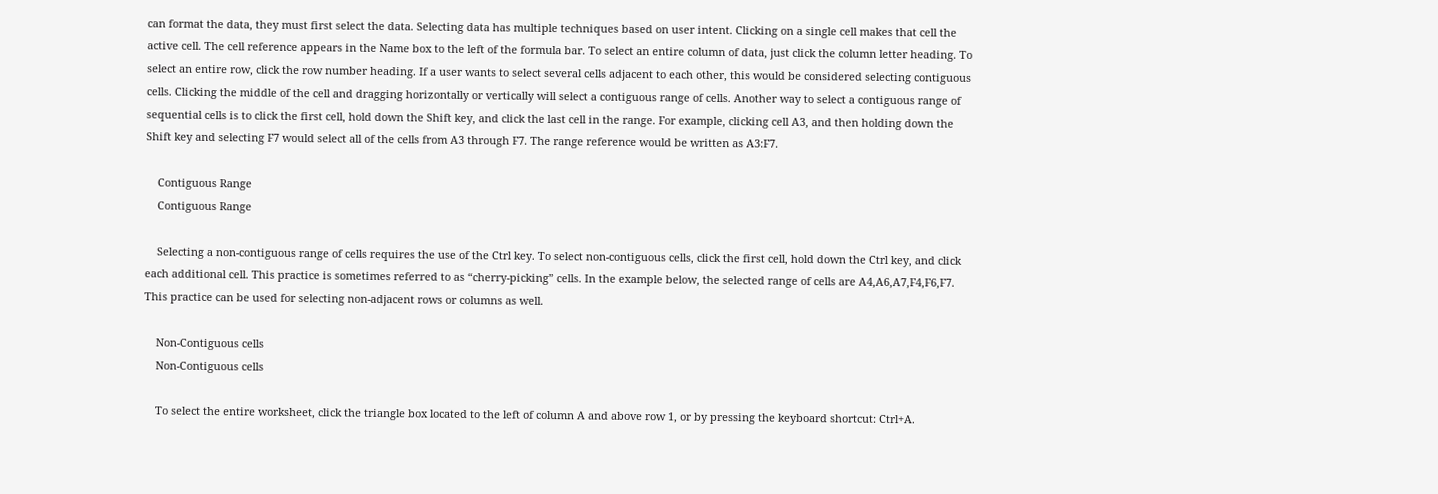can format the data, they must first select the data. Selecting data has multiple techniques based on user intent. Clicking on a single cell makes that cell the active cell. The cell reference appears in the Name box to the left of the formula bar. To select an entire column of data, just click the column letter heading. To select an entire row, click the row number heading. If a user wants to select several cells adjacent to each other, this would be considered selecting contiguous cells. Clicking the middle of the cell and dragging horizontally or vertically will select a contiguous range of cells. Another way to select a contiguous range of sequential cells is to click the first cell, hold down the Shift key, and click the last cell in the range. For example, clicking cell A3, and then holding down the Shift key and selecting F7 would select all of the cells from A3 through F7. The range reference would be written as A3:F7.

    Contiguous Range
    Contiguous Range

    Selecting a non-contiguous range of cells requires the use of the Ctrl key. To select non-contiguous cells, click the first cell, hold down the Ctrl key, and click each additional cell. This practice is sometimes referred to as “cherry-picking” cells. In the example below, the selected range of cells are A4,A6,A7,F4,F6,F7. This practice can be used for selecting non-adjacent rows or columns as well.

    Non-Contiguous cells
    Non-Contiguous cells

    To select the entire worksheet, click the triangle box located to the left of column A and above row 1, or by pressing the keyboard shortcut: Ctrl+A.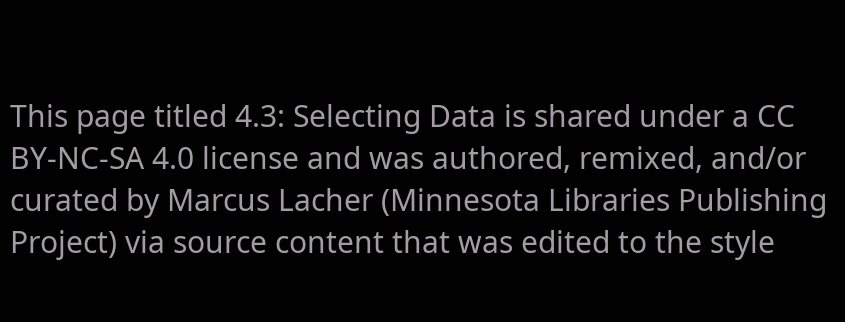This page titled 4.3: Selecting Data is shared under a CC BY-NC-SA 4.0 license and was authored, remixed, and/or curated by Marcus Lacher (Minnesota Libraries Publishing Project) via source content that was edited to the style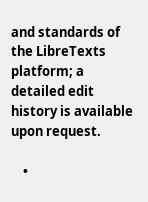and standards of the LibreTexts platform; a detailed edit history is available upon request.

    •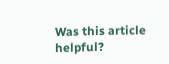Was this article helpful?